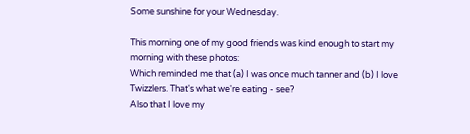Some sunshine for your Wednesday.

This morning one of my good friends was kind enough to start my morning with these photos:
Which reminded me that (a) I was once much tanner and (b) I love Twizzlers. That's what we're eating - see?
Also that I love my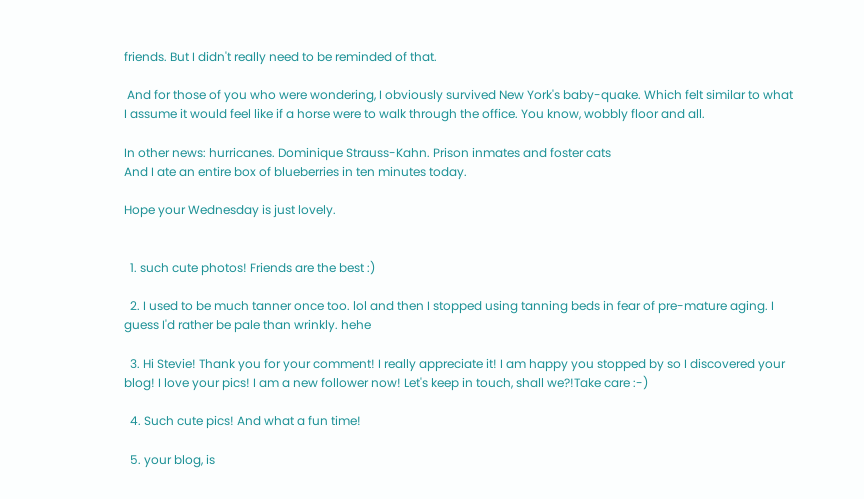friends. But I didn't really need to be reminded of that.

 And for those of you who were wondering, I obviously survived New York's baby-quake. Which felt similar to what I assume it would feel like if a horse were to walk through the office. You know, wobbly floor and all.

In other news: hurricanes. Dominique Strauss-Kahn. Prison inmates and foster cats
And I ate an entire box of blueberries in ten minutes today.

Hope your Wednesday is just lovely.


  1. such cute photos! Friends are the best :)

  2. I used to be much tanner once too. lol and then I stopped using tanning beds in fear of pre-mature aging. I guess I'd rather be pale than wrinkly. hehe

  3. Hi Stevie! Thank you for your comment! I really appreciate it! I am happy you stopped by so I discovered your blog! I love your pics! I am a new follower now! Let's keep in touch, shall we?!Take care :-)

  4. Such cute pics! And what a fun time!

  5. your blog, is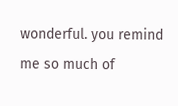wonderful. you remind me so much of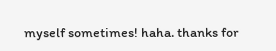myself sometimes! haha. thanks for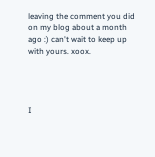leaving the comment you did on my blog about a month ago :) can't wait to keep up with yours. xoox.




I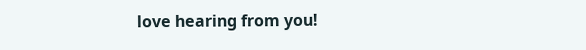love hearing from you!